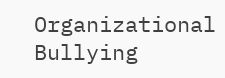Organizational Bullying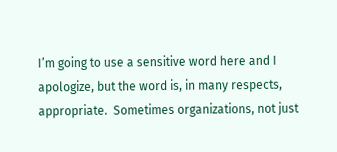I’m going to use a sensitive word here and I apologize, but the word is, in many respects, appropriate.  Sometimes organizations, not just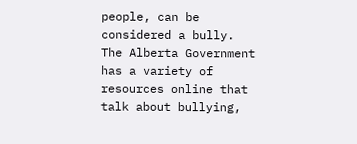people, can be considered a bully.  The Alberta Government has a variety of resources online that talk about bullying,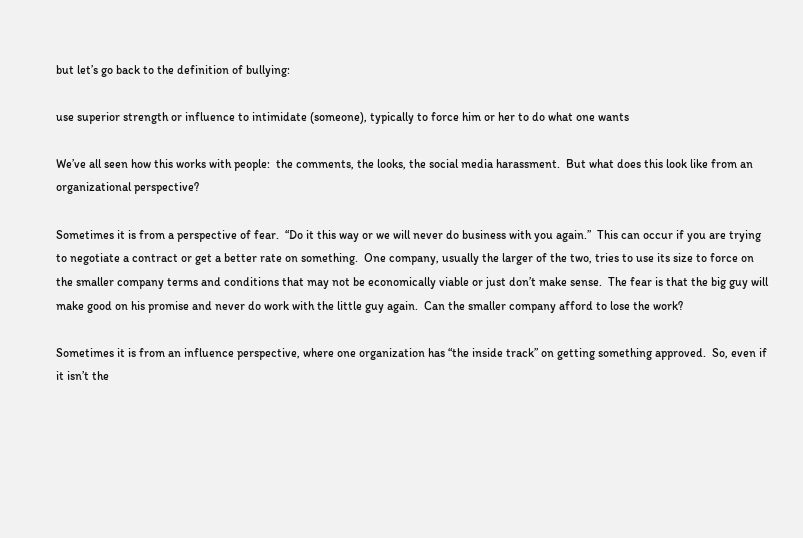but let’s go back to the definition of bullying:

use superior strength or influence to intimidate (someone), typically to force him or her to do what one wants

We’ve all seen how this works with people:  the comments, the looks, the social media harassment.  But what does this look like from an organizational perspective?

Sometimes it is from a perspective of fear.  “Do it this way or we will never do business with you again.”  This can occur if you are trying to negotiate a contract or get a better rate on something.  One company, usually the larger of the two, tries to use its size to force on the smaller company terms and conditions that may not be economically viable or just don’t make sense.  The fear is that the big guy will make good on his promise and never do work with the little guy again.  Can the smaller company afford to lose the work?

Sometimes it is from an influence perspective, where one organization has “the inside track” on getting something approved.  So, even if it isn’t the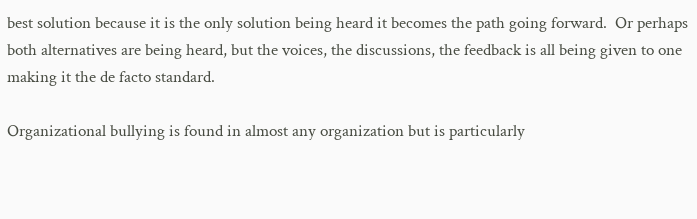best solution because it is the only solution being heard it becomes the path going forward.  Or perhaps both alternatives are being heard, but the voices, the discussions, the feedback is all being given to one making it the de facto standard.

Organizational bullying is found in almost any organization but is particularly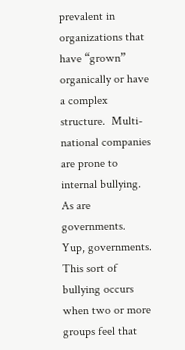prevalent in organizations that have “grown” organically or have a complex structure.  Multi-national companies are prone to internal bullying.  As are governments.  Yup, governments.  This sort of bullying occurs when two or more groups feel that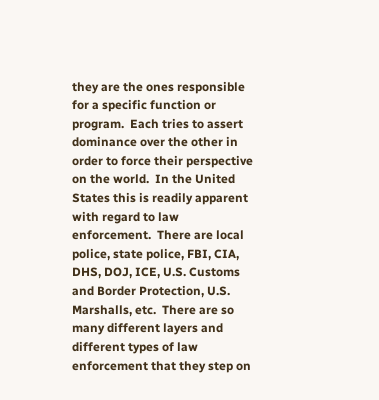they are the ones responsible for a specific function or program.  Each tries to assert dominance over the other in order to force their perspective on the world.  In the United States this is readily apparent with regard to law enforcement.  There are local police, state police, FBI, CIA, DHS, DOJ, ICE, U.S. Customs and Border Protection, U.S. Marshalls, etc.  There are so many different layers and different types of law enforcement that they step on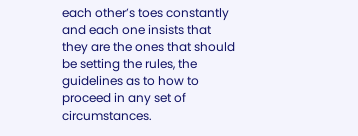each other’s toes constantly and each one insists that they are the ones that should be setting the rules, the guidelines as to how to proceed in any set of circumstances.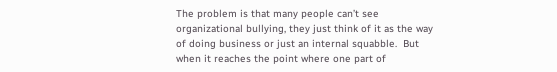The problem is that many people can’t see organizational bullying, they just think of it as the way of doing business or just an internal squabble.  But when it reaches the point where one part of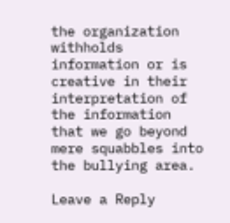the organization withholds information or is creative in their interpretation of the information that we go beyond mere squabbles into the bullying area.

Leave a Reply